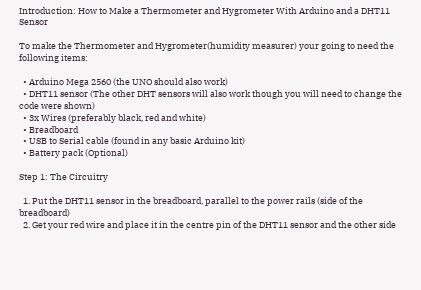Introduction: How to Make a Thermometer and Hygrometer With Arduino and a DHT11 Sensor

To make the Thermometer and Hygrometer(humidity measurer) your going to need the following items:

  • Arduino Mega 2560 (the UNO should also work)
  • DHT11 sensor (The other DHT sensors will also work though you will need to change the code were shown)
  • 3x Wires (preferably black, red and white)
  • Breadboard
  • USB to Serial cable (found in any basic Arduino kit)
  • Battery pack (Optional)

Step 1: The Circuitry

  1. Put the DHT11 sensor in the breadboard, parallel to the power rails (side of the breadboard)
  2. Get your red wire and place it in the centre pin of the DHT11 sensor and the other side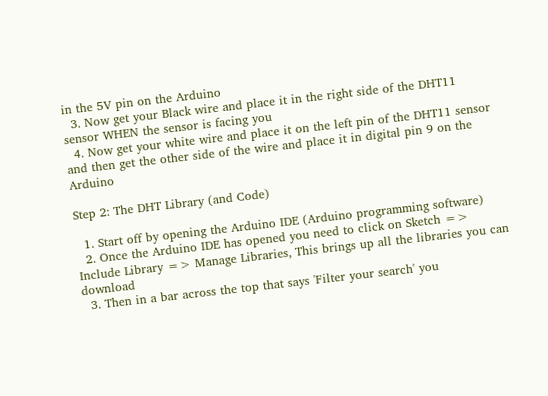in the 5V pin on the Arduino
  3. Now get your Black wire and place it in the right side of the DHT11 sensor WHEN the sensor is facing you
  4. Now get your white wire and place it on the left pin of the DHT11 sensor and then get the other side of the wire and place it in digital pin 9 on the Arduino

Step 2: The DHT Library (and Code)

  1. Start off by opening the Arduino IDE (Arduino programming software)
  2. Once the Arduino IDE has opened you need to click on Sketch => Include Library => Manage Libraries, This brings up all the libraries you can download
  3. Then in a bar across the top that says 'Filter your search' you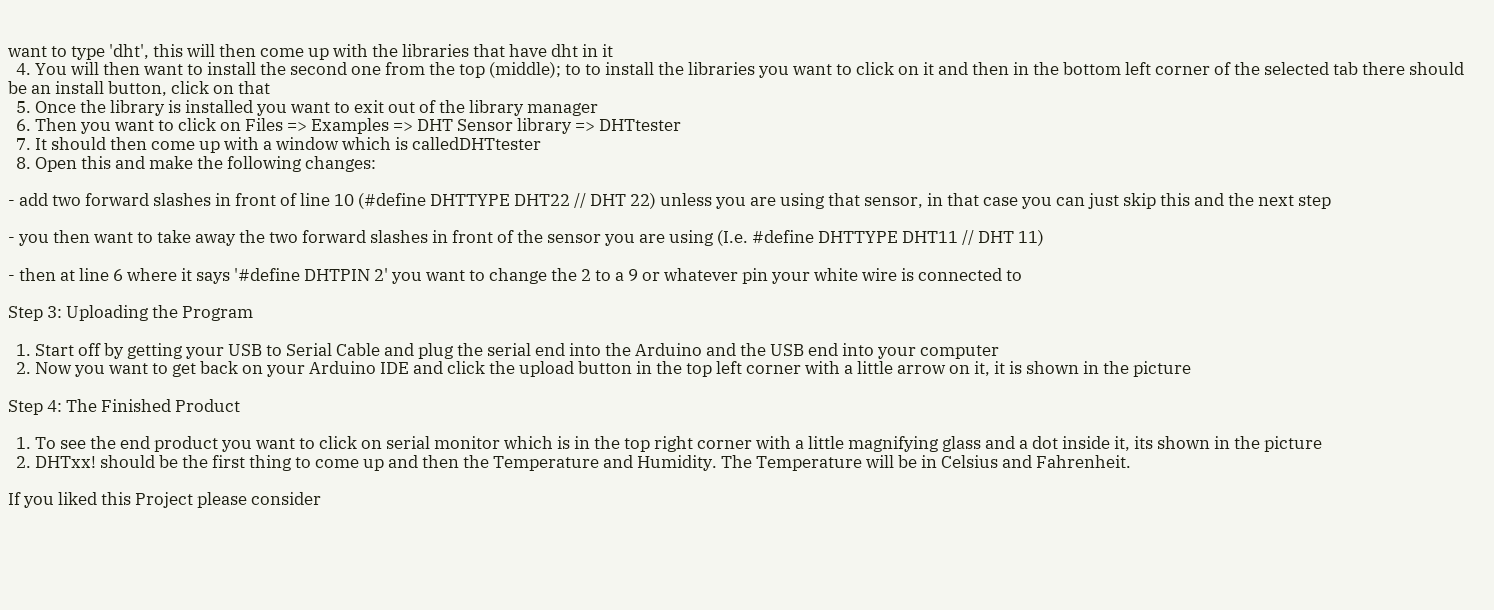want to type 'dht', this will then come up with the libraries that have dht in it
  4. You will then want to install the second one from the top (middle); to to install the libraries you want to click on it and then in the bottom left corner of the selected tab there should be an install button, click on that
  5. Once the library is installed you want to exit out of the library manager
  6. Then you want to click on Files => Examples => DHT Sensor library => DHTtester
  7. It should then come up with a window which is calledDHTtester
  8. Open this and make the following changes:

- add two forward slashes in front of line 10 (#define DHTTYPE DHT22 // DHT 22) unless you are using that sensor, in that case you can just skip this and the next step

- you then want to take away the two forward slashes in front of the sensor you are using (I.e. #define DHTTYPE DHT11 // DHT 11)

- then at line 6 where it says '#define DHTPIN 2' you want to change the 2 to a 9 or whatever pin your white wire is connected to

Step 3: Uploading the Program

  1. Start off by getting your USB to Serial Cable and plug the serial end into the Arduino and the USB end into your computer
  2. Now you want to get back on your Arduino IDE and click the upload button in the top left corner with a little arrow on it, it is shown in the picture

Step 4: The Finished Product

  1. To see the end product you want to click on serial monitor which is in the top right corner with a little magnifying glass and a dot inside it, its shown in the picture
  2. DHTxx! should be the first thing to come up and then the Temperature and Humidity. The Temperature will be in Celsius and Fahrenheit.

If you liked this Project please consider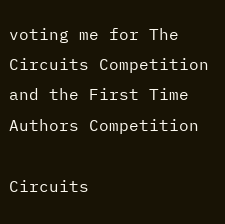voting me for The Circuits Competition and the First Time Authors Competition

Circuits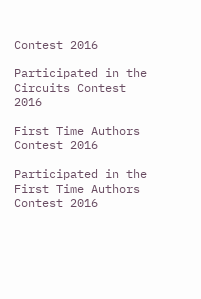Contest 2016

Participated in the
Circuits Contest 2016

First Time Authors Contest 2016

Participated in the
First Time Authors Contest 2016